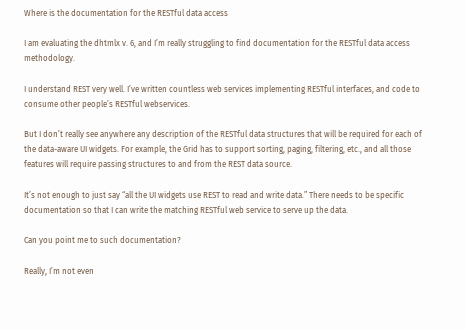Where is the documentation for the RESTful data access

I am evaluating the dhtmlx v. 6, and I’m really struggling to find documentation for the RESTful data access methodology.

I understand REST very well. I’ve written countless web services implementing RESTful interfaces, and code to consume other people’s RESTful webservices.

But I don’t really see anywhere any description of the RESTful data structures that will be required for each of the data-aware UI widgets. For example, the Grid has to support sorting, paging, filtering, etc., and all those features will require passing structures to and from the REST data source.

It’s not enough to just say “all the UI widgets use REST to read and write data.” There needs to be specific documentation so that I can write the matching RESTful web service to serve up the data.

Can you point me to such documentation?

Really, I’m not even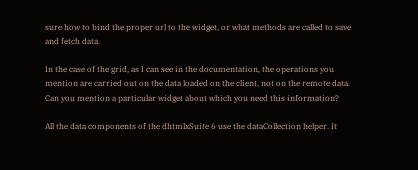sure how to bind the proper url to the widget, or what methods are called to save and fetch data.

In the case of the grid, as I can see in the documentation, the operations you mention are carried out on the data loaded on the client, not on the remote data. Can you mention a particular widget about which you need this information?

All the data components of the dhtmlxSuite 6 use the dataCollection helper. It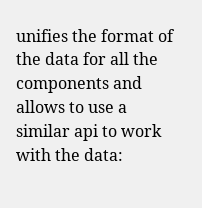unifies the format of the data for all the components and allows to use a similar api to work with the data: